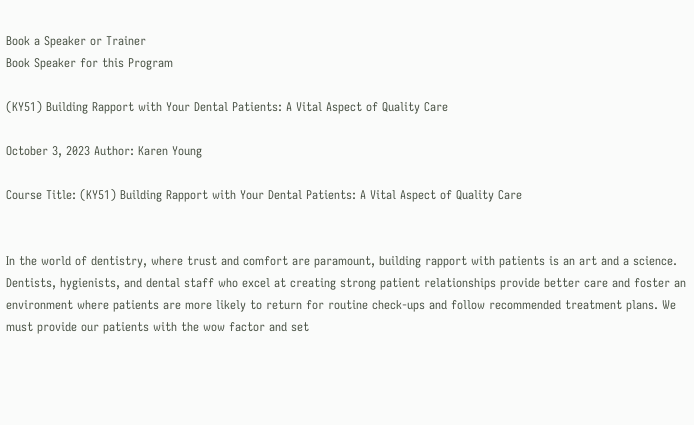Book a Speaker or Trainer
Book Speaker for this Program

(KY51) Building Rapport with Your Dental Patients: A Vital Aspect of Quality Care

October 3, 2023 Author: Karen Young

Course Title: (KY51) Building Rapport with Your Dental Patients: A Vital Aspect of Quality Care


In the world of dentistry, where trust and comfort are paramount, building rapport with patients is an art and a science. Dentists, hygienists, and dental staff who excel at creating strong patient relationships provide better care and foster an environment where patients are more likely to return for routine check-ups and follow recommended treatment plans. We must provide our patients with the wow factor and set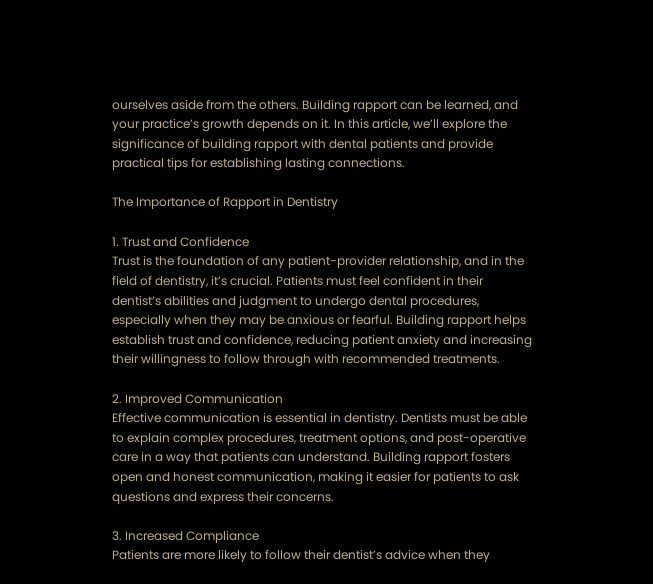ourselves aside from the others. Building rapport can be learned, and your practice’s growth depends on it. In this article, we’ll explore the significance of building rapport with dental patients and provide practical tips for establishing lasting connections.

The Importance of Rapport in Dentistry

1. Trust and Confidence
Trust is the foundation of any patient-provider relationship, and in the field of dentistry, it’s crucial. Patients must feel confident in their dentist’s abilities and judgment to undergo dental procedures, especially when they may be anxious or fearful. Building rapport helps establish trust and confidence, reducing patient anxiety and increasing their willingness to follow through with recommended treatments.

2. Improved Communication
Effective communication is essential in dentistry. Dentists must be able to explain complex procedures, treatment options, and post-operative care in a way that patients can understand. Building rapport fosters open and honest communication, making it easier for patients to ask questions and express their concerns.

3. Increased Compliance
Patients are more likely to follow their dentist’s advice when they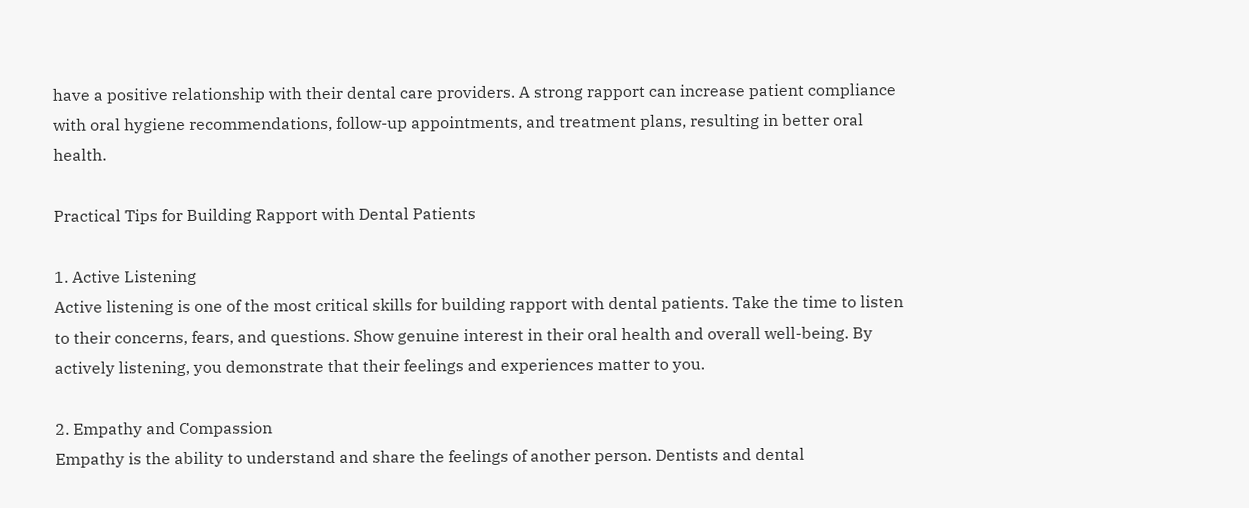have a positive relationship with their dental care providers. A strong rapport can increase patient compliance with oral hygiene recommendations, follow-up appointments, and treatment plans, resulting in better oral health.

Practical Tips for Building Rapport with Dental Patients

1. Active Listening
Active listening is one of the most critical skills for building rapport with dental patients. Take the time to listen to their concerns, fears, and questions. Show genuine interest in their oral health and overall well-being. By actively listening, you demonstrate that their feelings and experiences matter to you.

2. Empathy and Compassion
Empathy is the ability to understand and share the feelings of another person. Dentists and dental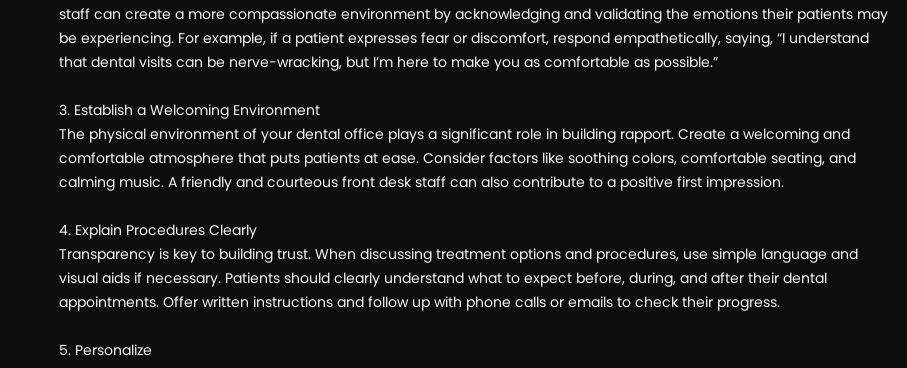staff can create a more compassionate environment by acknowledging and validating the emotions their patients may be experiencing. For example, if a patient expresses fear or discomfort, respond empathetically, saying, “I understand that dental visits can be nerve-wracking, but I’m here to make you as comfortable as possible.”

3. Establish a Welcoming Environment
The physical environment of your dental office plays a significant role in building rapport. Create a welcoming and comfortable atmosphere that puts patients at ease. Consider factors like soothing colors, comfortable seating, and calming music. A friendly and courteous front desk staff can also contribute to a positive first impression.

4. Explain Procedures Clearly
Transparency is key to building trust. When discussing treatment options and procedures, use simple language and visual aids if necessary. Patients should clearly understand what to expect before, during, and after their dental appointments. Offer written instructions and follow up with phone calls or emails to check their progress.

5. Personalize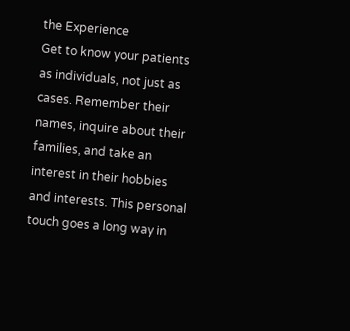the Experience
Get to know your patients as individuals, not just as cases. Remember their names, inquire about their families, and take an interest in their hobbies and interests. This personal touch goes a long way in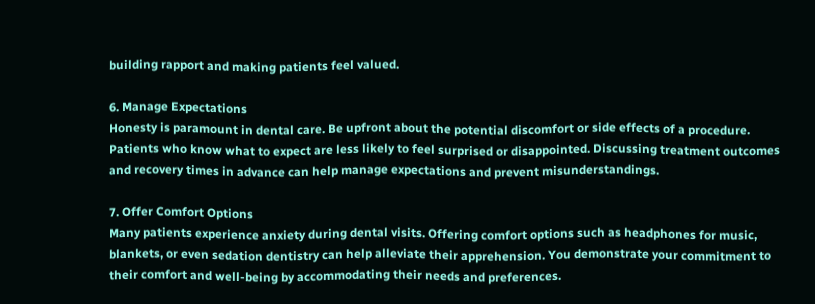building rapport and making patients feel valued.

6. Manage Expectations
Honesty is paramount in dental care. Be upfront about the potential discomfort or side effects of a procedure. Patients who know what to expect are less likely to feel surprised or disappointed. Discussing treatment outcomes and recovery times in advance can help manage expectations and prevent misunderstandings.

7. Offer Comfort Options
Many patients experience anxiety during dental visits. Offering comfort options such as headphones for music, blankets, or even sedation dentistry can help alleviate their apprehension. You demonstrate your commitment to their comfort and well-being by accommodating their needs and preferences.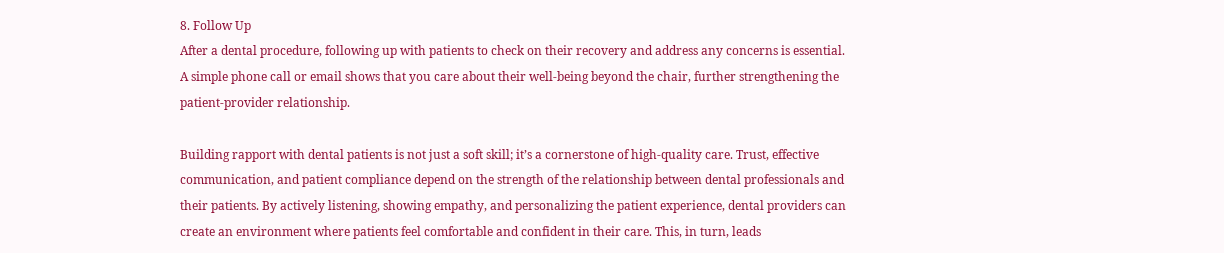8. Follow Up
After a dental procedure, following up with patients to check on their recovery and address any concerns is essential. A simple phone call or email shows that you care about their well-being beyond the chair, further strengthening the patient-provider relationship.

Building rapport with dental patients is not just a soft skill; it’s a cornerstone of high-quality care. Trust, effective communication, and patient compliance depend on the strength of the relationship between dental professionals and their patients. By actively listening, showing empathy, and personalizing the patient experience, dental providers can create an environment where patients feel comfortable and confident in their care. This, in turn, leads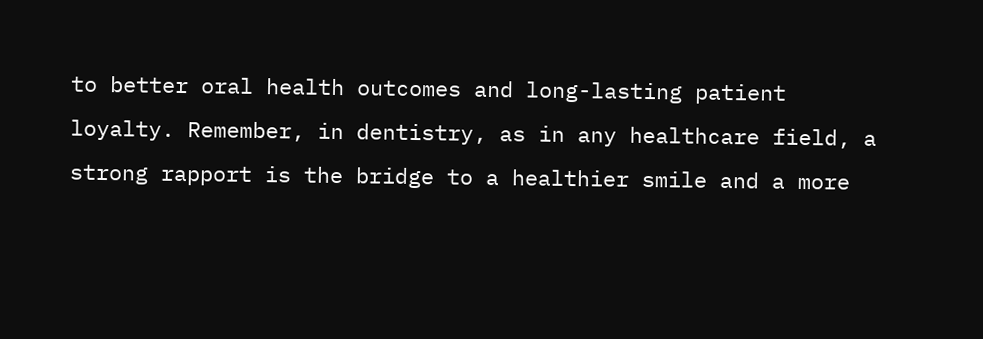to better oral health outcomes and long-lasting patient loyalty. Remember, in dentistry, as in any healthcare field, a strong rapport is the bridge to a healthier smile and a more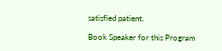satisfied patient.

Book Speaker for this Program